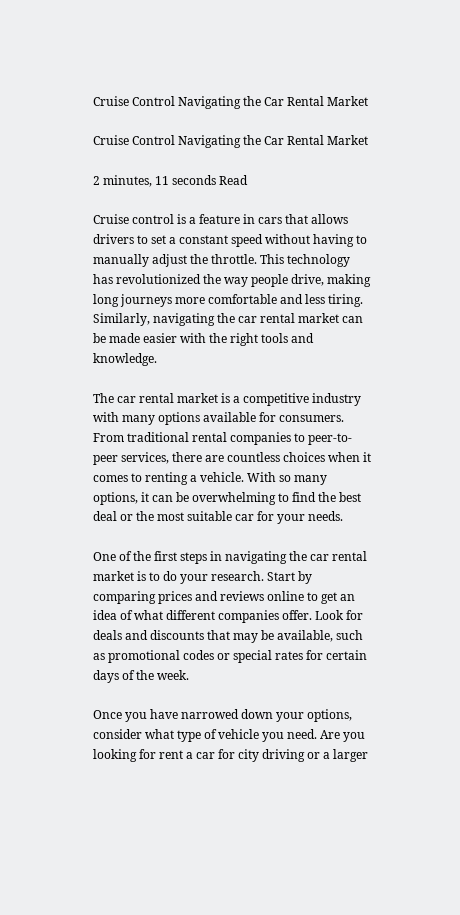Cruise Control Navigating the Car Rental Market

Cruise Control Navigating the Car Rental Market

2 minutes, 11 seconds Read

Cruise control is a feature in cars that allows drivers to set a constant speed without having to manually adjust the throttle. This technology has revolutionized the way people drive, making long journeys more comfortable and less tiring. Similarly, navigating the car rental market can be made easier with the right tools and knowledge.

The car rental market is a competitive industry with many options available for consumers. From traditional rental companies to peer-to-peer services, there are countless choices when it comes to renting a vehicle. With so many options, it can be overwhelming to find the best deal or the most suitable car for your needs.

One of the first steps in navigating the car rental market is to do your research. Start by comparing prices and reviews online to get an idea of what different companies offer. Look for deals and discounts that may be available, such as promotional codes or special rates for certain days of the week.

Once you have narrowed down your options, consider what type of vehicle you need. Are you looking for rent a car for city driving or a larger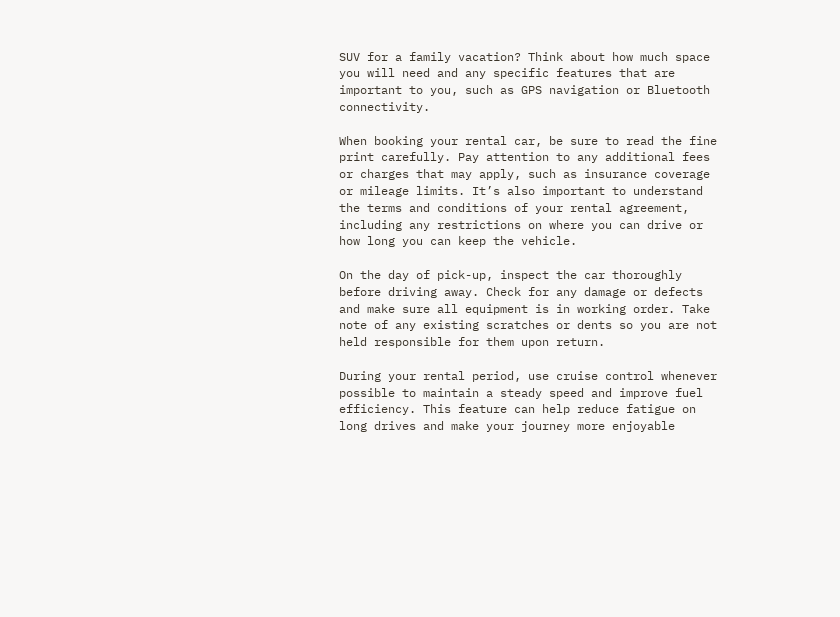SUV for a family vacation? Think about how much space you will need and any specific features that are important to you, such as GPS navigation or Bluetooth connectivity.

When booking your rental car, be sure to read the fine print carefully. Pay attention to any additional fees or charges that may apply, such as insurance coverage or mileage limits. It’s also important to understand the terms and conditions of your rental agreement, including any restrictions on where you can drive or how long you can keep the vehicle.

On the day of pick-up, inspect the car thoroughly before driving away. Check for any damage or defects and make sure all equipment is in working order. Take note of any existing scratches or dents so you are not held responsible for them upon return.

During your rental period, use cruise control whenever possible to maintain a steady speed and improve fuel efficiency. This feature can help reduce fatigue on long drives and make your journey more enjoyable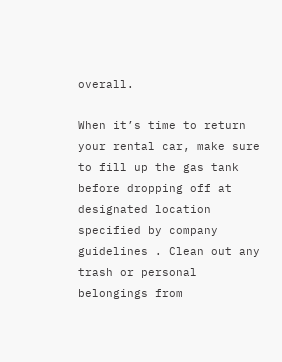overall.

When it’s time to return your rental car, make sure to fill up the gas tank before dropping off at designated location specified by company guidelines . Clean out any trash or personal belongings from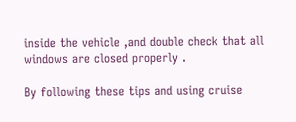inside the vehicle ,and double check that all windows are closed properly .

By following these tips and using cruise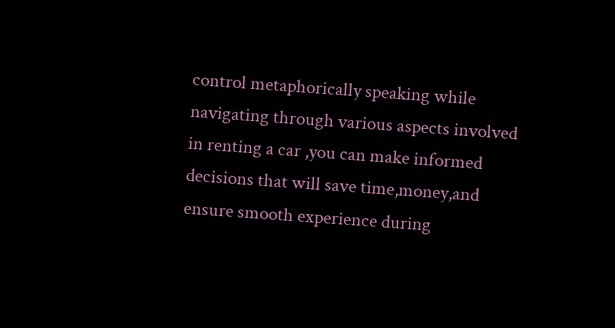control metaphorically speaking while navigating through various aspects involved in renting a car ,you can make informed decisions that will save time,money,and ensure smooth experience during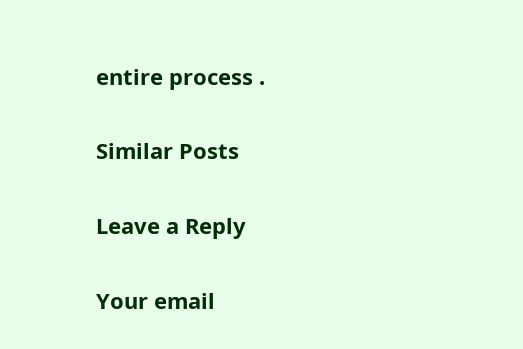entire process .

Similar Posts

Leave a Reply

Your email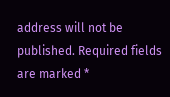address will not be published. Required fields are marked *